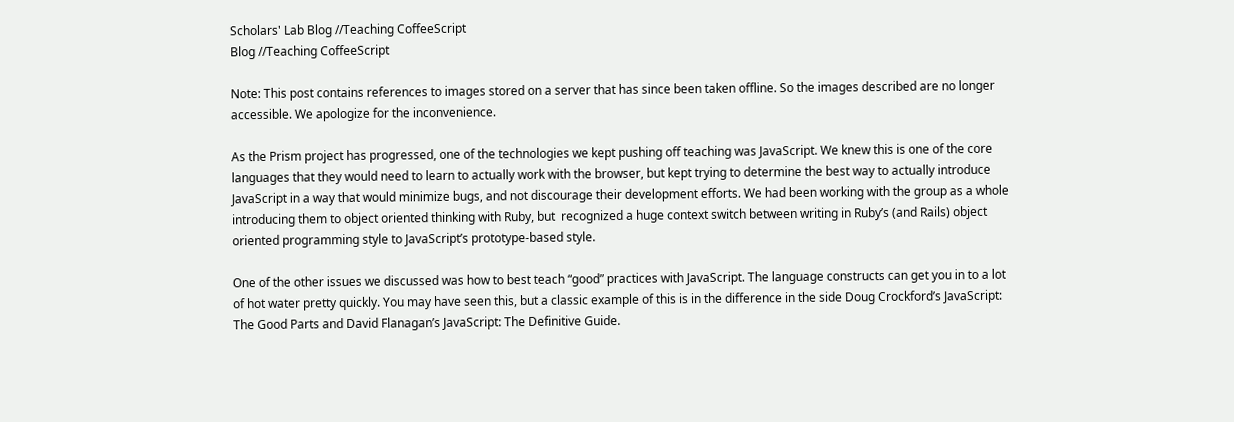Scholars' Lab Blog //Teaching CoffeeScript
Blog //Teaching CoffeeScript

Note: This post contains references to images stored on a server that has since been taken offline. So the images described are no longer accessible. We apologize for the inconvenience.

As the Prism project has progressed, one of the technologies we kept pushing off teaching was JavaScript. We knew this is one of the core languages that they would need to learn to actually work with the browser, but kept trying to determine the best way to actually introduce JavaScript in a way that would minimize bugs, and not discourage their development efforts. We had been working with the group as a whole introducing them to object oriented thinking with Ruby, but  recognized a huge context switch between writing in Ruby’s (and Rails) object oriented programming style to JavaScript’s prototype-based style.

One of the other issues we discussed was how to best teach “good” practices with JavaScript. The language constructs can get you in to a lot of hot water pretty quickly. You may have seen this, but a classic example of this is in the difference in the side Doug Crockford’s JavaScript: The Good Parts and David Flanagan’s JavaScript: The Definitive Guide.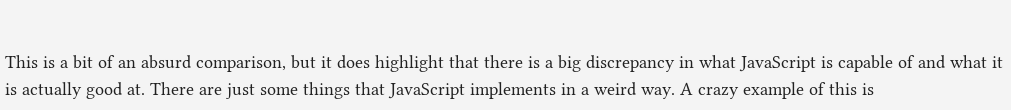This is a bit of an absurd comparison, but it does highlight that there is a big discrepancy in what JavaScript is capable of and what it is actually good at. There are just some things that JavaScript implements in a weird way. A crazy example of this is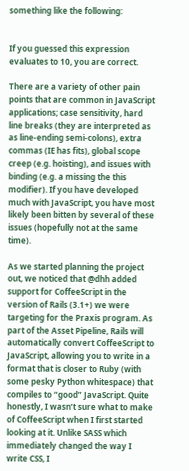something like the following:


If you guessed this expression evaluates to 10, you are correct.

There are a variety of other pain points that are common in JavaScript applications; case sensitivity, hard line breaks (they are interpreted as as line-ending semi-colons), extra commas (IE has fits), global scope creep (e.g. hoisting), and issues with binding (e.g. a missing the this modifier). If you have developed much with JavaScript, you have most likely been bitten by several of these issues (hopefully not at the same time).

As we started planning the project out, we noticed that @dhh added support for CoffeeScript in the version of Rails (3.1+) we were targeting for the Praxis program. As part of the Asset Pipeline, Rails will automatically convert CoffeeScript to JavaScript, allowing you to write in a format that is closer to Ruby (with some pesky Python whitespace) that compiles to “good” JavaScript. Quite honestly, I wasn’t sure what to make of CoffeeScript when I first started looking at it. Unlike SASS which immediately changed the way I write CSS, I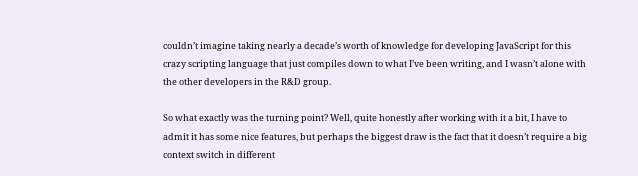couldn’t imagine taking nearly a decade’s worth of knowledge for developing JavaScript for this crazy scripting language that just compiles down to what I’ve been writing, and I wasn’t alone with the other developers in the R&D group.

So what exactly was the turning point? Well, quite honestly after working with it a bit, I have to admit it has some nice features, but perhaps the biggest draw is the fact that it doesn’t require a big context switch in different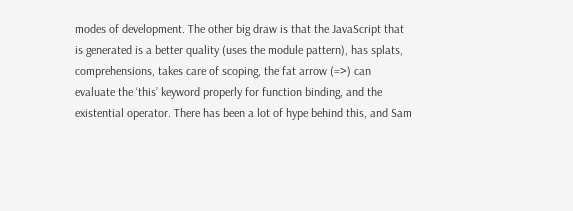modes of development. The other big draw is that the JavaScript that is generated is a better quality (uses the module pattern), has splats, comprehensions, takes care of scoping, the fat arrow (=>) can evaluate the ‘this’ keyword properly for function binding, and the existential operator. There has been a lot of hype behind this, and Sam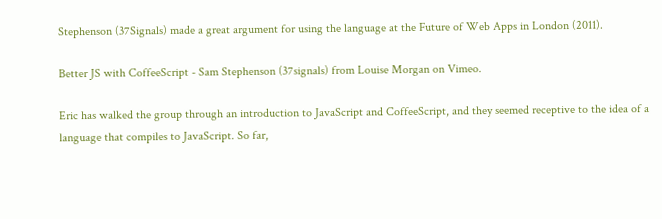Stephenson (37Signals) made a great argument for using the language at the Future of Web Apps in London (2011).

Better JS with CoffeeScript - Sam Stephenson (37signals) from Louise Morgan on Vimeo.

Eric has walked the group through an introduction to JavaScript and CoffeeScript, and they seemed receptive to the idea of a language that compiles to JavaScript. So far,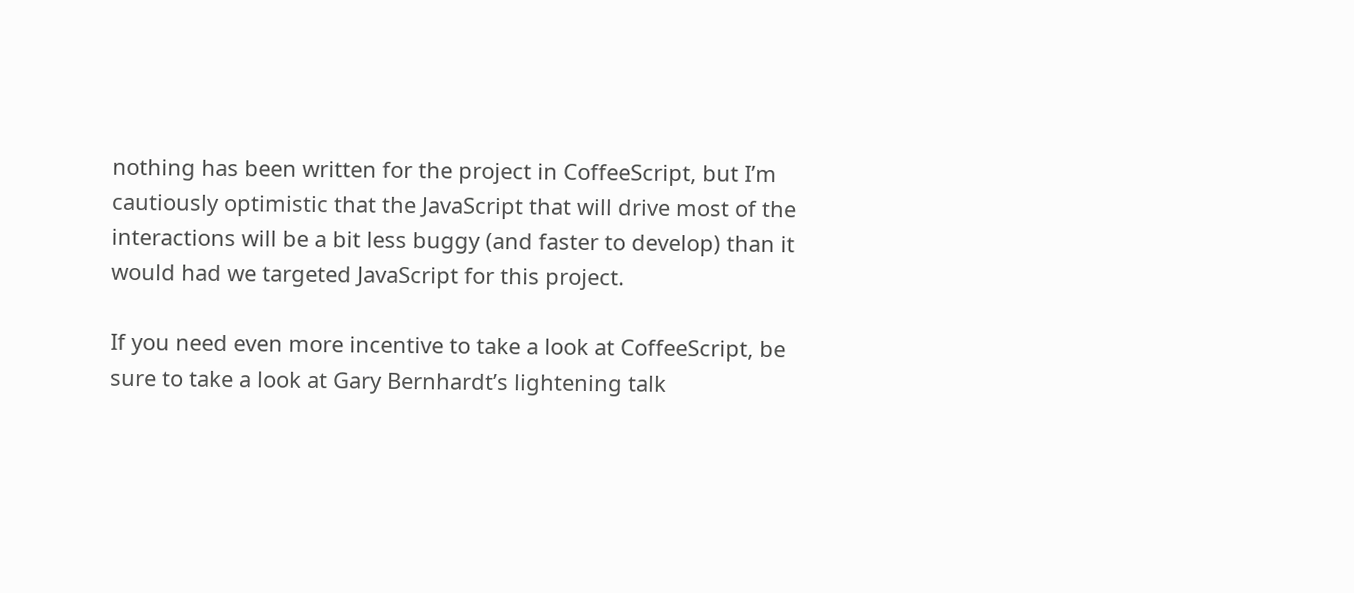nothing has been written for the project in CoffeeScript, but I’m cautiously optimistic that the JavaScript that will drive most of the interactions will be a bit less buggy (and faster to develop) than it would had we targeted JavaScript for this project.

If you need even more incentive to take a look at CoffeeScript, be sure to take a look at Gary Bernhardt’s lightening talk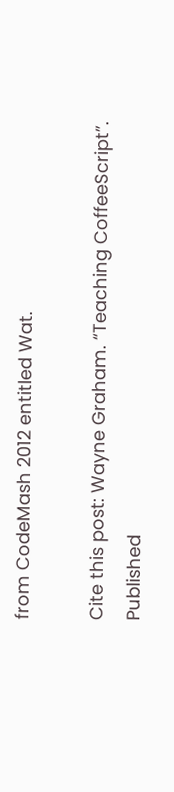from CodeMash 2012 entitled Wat.

Cite this post: Wayne Graham. “Teaching CoffeeScript”. Published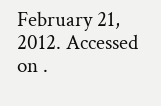February 21, 2012. Accessed on .